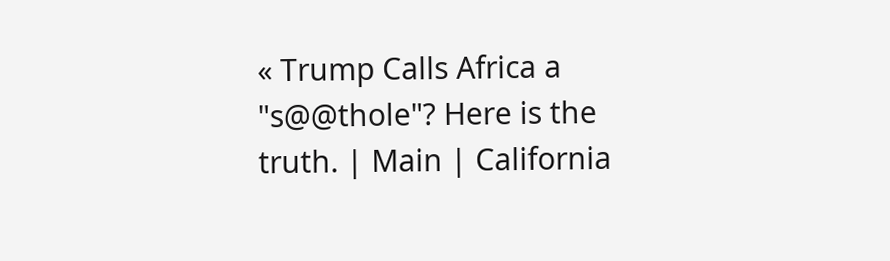« Trump Calls Africa a "s@@thole"? Here is the truth. | Main | California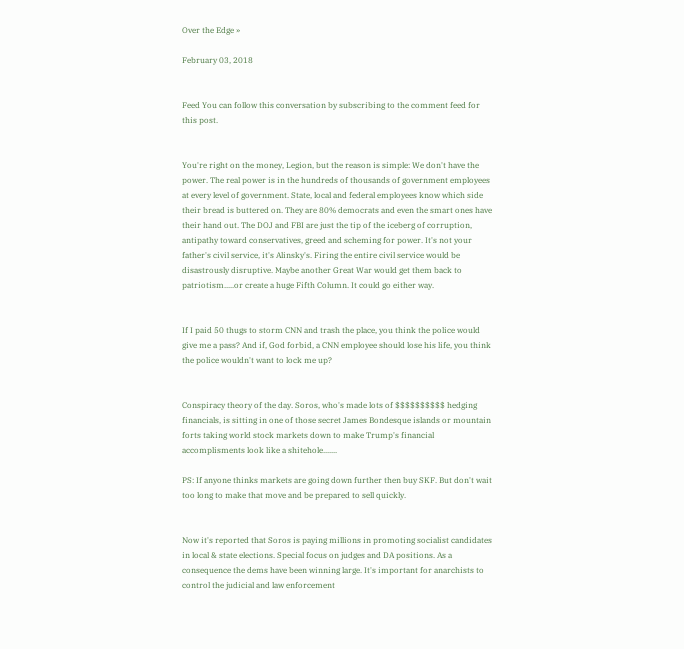Over the Edge »

February 03, 2018


Feed You can follow this conversation by subscribing to the comment feed for this post.


You're right on the money, Legion, but the reason is simple: We don't have the power. The real power is in the hundreds of thousands of government employees at every level of government. State, local and federal employees know which side their bread is buttered on. They are 80% democrats and even the smart ones have their hand out. The DOJ and FBI are just the tip of the iceberg of corruption, antipathy toward conservatives, greed and scheming for power. It's not your father's civil service, it's Alinsky's. Firing the entire civil service would be disastrously disruptive. Maybe another Great War would get them back to patriotism.....or create a huge Fifth Column. It could go either way.


If I paid 50 thugs to storm CNN and trash the place, you think the police would give me a pass? And if, God forbid, a CNN employee should lose his life, you think the police wouldn't want to lock me up?


Conspiracy theory of the day. Soros, who's made lots of $$$$$$$$$$ hedging financials, is sitting in one of those secret James Bondesque islands or mountain forts taking world stock markets down to make Trump's financial accomplisments look like a shitehole.......

PS: If anyone thinks markets are going down further then buy SKF. But don't wait too long to make that move and be prepared to sell quickly.


Now it's reported that Soros is paying millions in promoting socialist candidates in local & state elections. Special focus on judges and DA positions. As a consequence the dems have been winning large. It's important for anarchists to control the judicial and law enforcement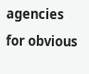agencies for obvious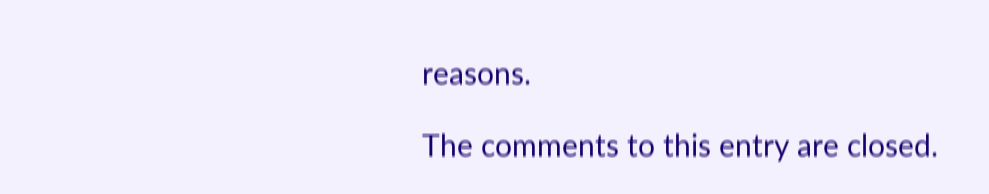reasons.

The comments to this entry are closed.